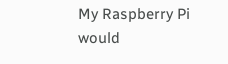My Raspberry Pi would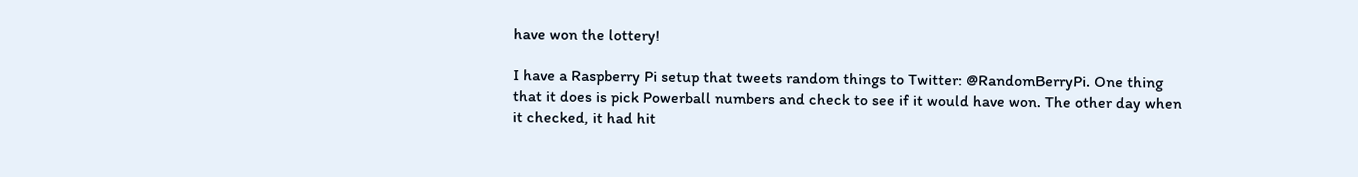have won the lottery!

I have a Raspberry Pi setup that tweets random things to Twitter: @RandomBerryPi. One thing that it does is pick Powerball numbers and check to see if it would have won. The other day when it checked, it had hit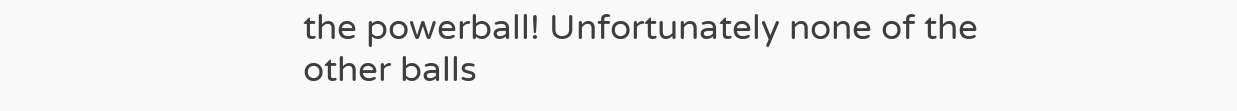the powerball! Unfortunately none of the other balls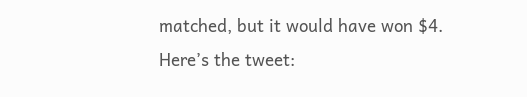matched, but it would have won $4. Here’s the tweet: